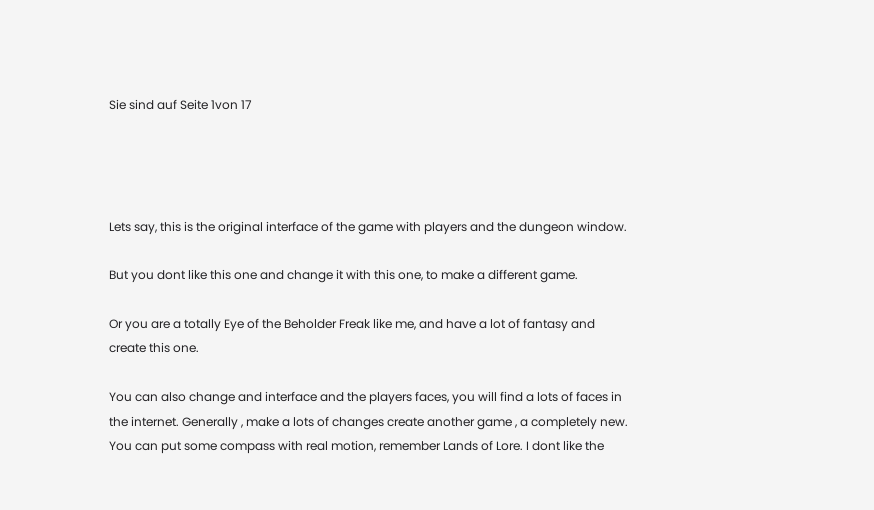Sie sind auf Seite 1von 17




Lets say, this is the original interface of the game with players and the dungeon window.

But you dont like this one and change it with this one, to make a different game.

Or you are a totally Eye of the Beholder Freak like me, and have a lot of fantasy and
create this one.

You can also change and interface and the players faces, you will find a lots of faces in
the internet. Generally , make a lots of changes create another game , a completely new.
You can put some compass with real motion, remember Lands of Lore. I dont like the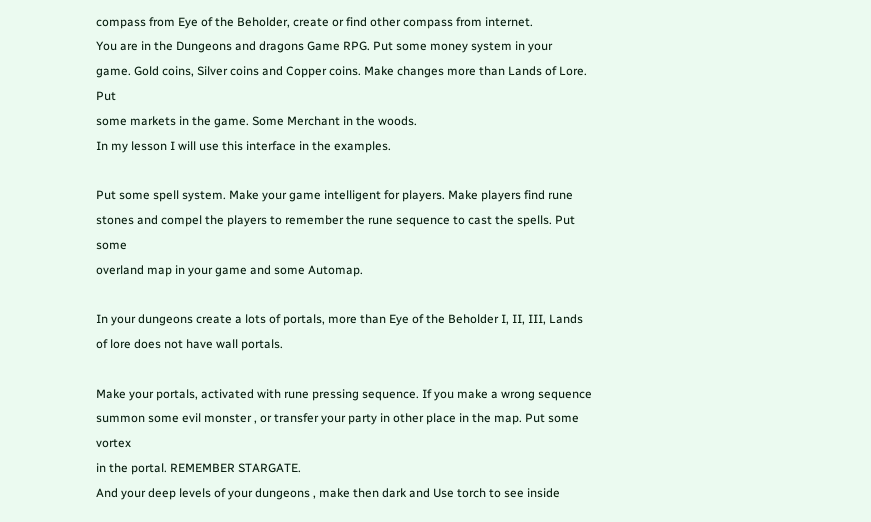compass from Eye of the Beholder, create or find other compass from internet.
You are in the Dungeons and dragons Game RPG. Put some money system in your
game. Gold coins, Silver coins and Copper coins. Make changes more than Lands of Lore. Put
some markets in the game. Some Merchant in the woods.
In my lesson I will use this interface in the examples.

Put some spell system. Make your game intelligent for players. Make players find rune
stones and compel the players to remember the rune sequence to cast the spells. Put some
overland map in your game and some Automap.

In your dungeons create a lots of portals, more than Eye of the Beholder I, II, III, Lands
of lore does not have wall portals.

Make your portals, activated with rune pressing sequence. If you make a wrong sequence
summon some evil monster , or transfer your party in other place in the map. Put some vortex
in the portal. REMEMBER STARGATE.
And your deep levels of your dungeons , make then dark and Use torch to see inside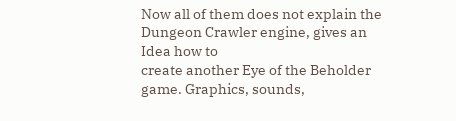Now all of them does not explain the Dungeon Crawler engine, gives an Idea how to
create another Eye of the Beholder game. Graphics, sounds,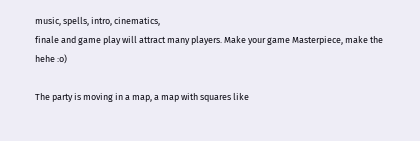music, spells, intro, cinematics,
finale and game play will attract many players. Make your game Masterpiece, make the
hehe :o)

The party is moving in a map, a map with squares like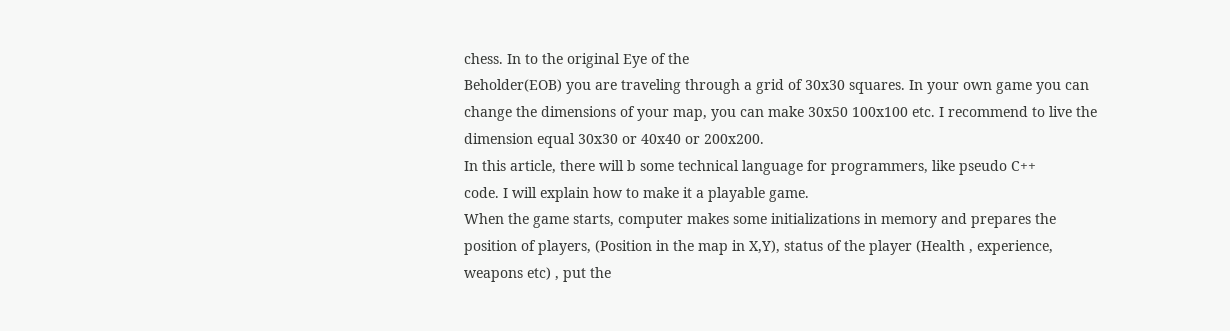chess. In to the original Eye of the
Beholder(EOB) you are traveling through a grid of 30x30 squares. In your own game you can
change the dimensions of your map, you can make 30x50 100x100 etc. I recommend to live the
dimension equal 30x30 or 40x40 or 200x200.
In this article, there will b some technical language for programmers, like pseudo C++
code. I will explain how to make it a playable game.
When the game starts, computer makes some initializations in memory and prepares the
position of players, (Position in the map in X,Y), status of the player (Health , experience,
weapons etc) , put the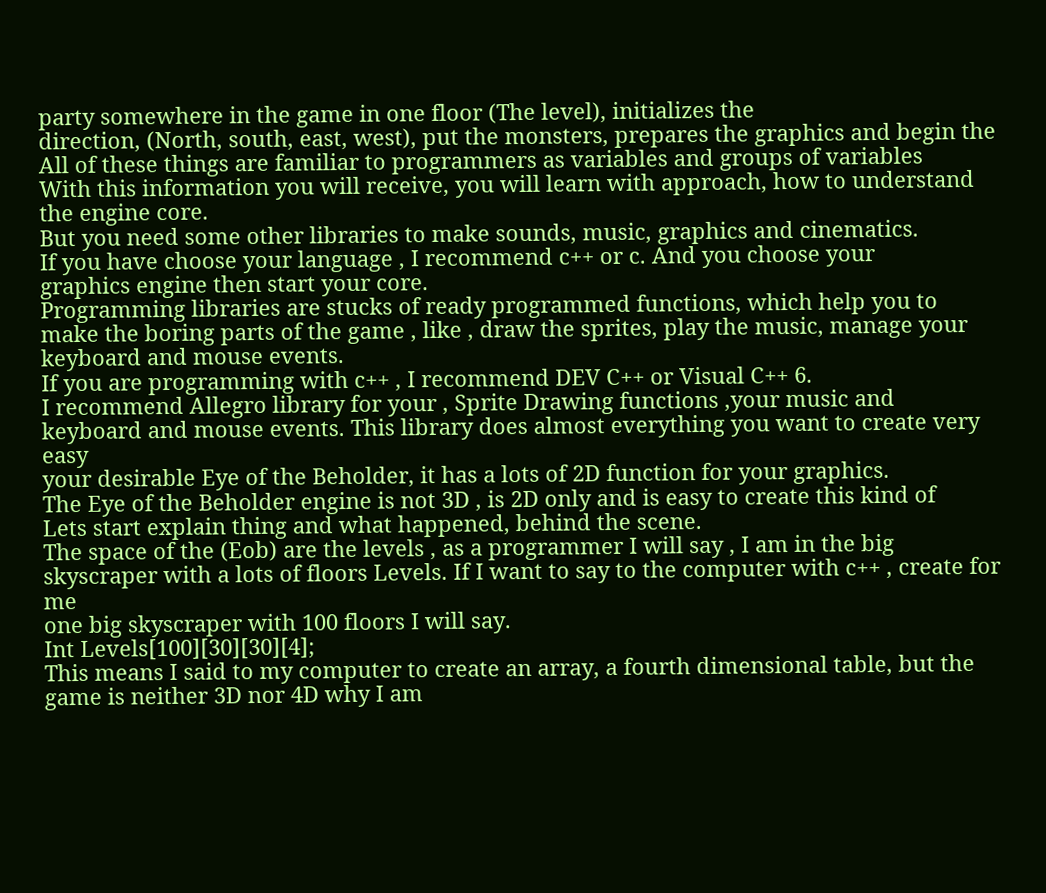party somewhere in the game in one floor (The level), initializes the
direction, (North, south, east, west), put the monsters, prepares the graphics and begin the
All of these things are familiar to programmers as variables and groups of variables
With this information you will receive, you will learn with approach, how to understand
the engine core.
But you need some other libraries to make sounds, music, graphics and cinematics.
If you have choose your language , I recommend c++ or c. And you choose your
graphics engine then start your core.
Programming libraries are stucks of ready programmed functions, which help you to
make the boring parts of the game , like , draw the sprites, play the music, manage your
keyboard and mouse events.
If you are programming with c++ , I recommend DEV C++ or Visual C++ 6.
I recommend Allegro library for your , Sprite Drawing functions ,your music and
keyboard and mouse events. This library does almost everything you want to create very easy
your desirable Eye of the Beholder, it has a lots of 2D function for your graphics.
The Eye of the Beholder engine is not 3D , is 2D only and is easy to create this kind of
Lets start explain thing and what happened, behind the scene.
The space of the (Eob) are the levels , as a programmer I will say , I am in the big
skyscraper with a lots of floors Levels. If I want to say to the computer with c++ , create for me
one big skyscraper with 100 floors I will say.
Int Levels[100][30][30][4];
This means I said to my computer to create an array, a fourth dimensional table, but the
game is neither 3D nor 4D why I am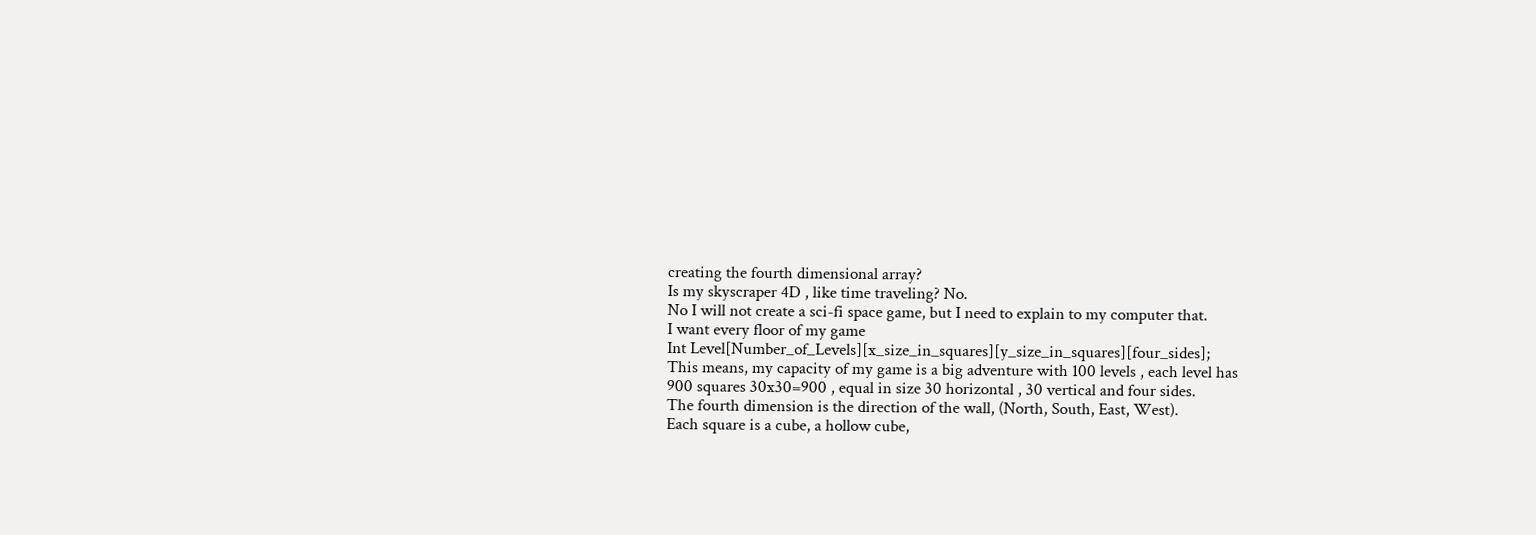creating the fourth dimensional array?
Is my skyscraper 4D , like time traveling? No.
No I will not create a sci-fi space game, but I need to explain to my computer that.
I want every floor of my game
Int Level[Number_of_Levels][x_size_in_squares][y_size_in_squares][four_sides];
This means, my capacity of my game is a big adventure with 100 levels , each level has
900 squares 30x30=900 , equal in size 30 horizontal , 30 vertical and four sides.
The fourth dimension is the direction of the wall, (North, South, East, West).
Each square is a cube, a hollow cube,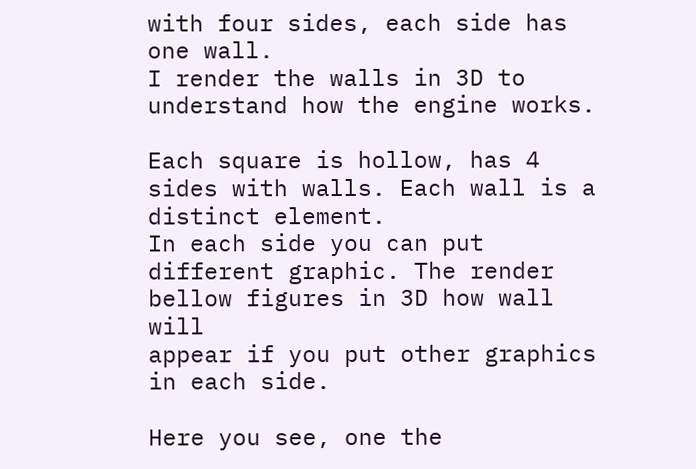with four sides, each side has one wall.
I render the walls in 3D to understand how the engine works.

Each square is hollow, has 4 sides with walls. Each wall is a distinct element.
In each side you can put different graphic. The render bellow figures in 3D how wall will
appear if you put other graphics in each side.

Here you see, one the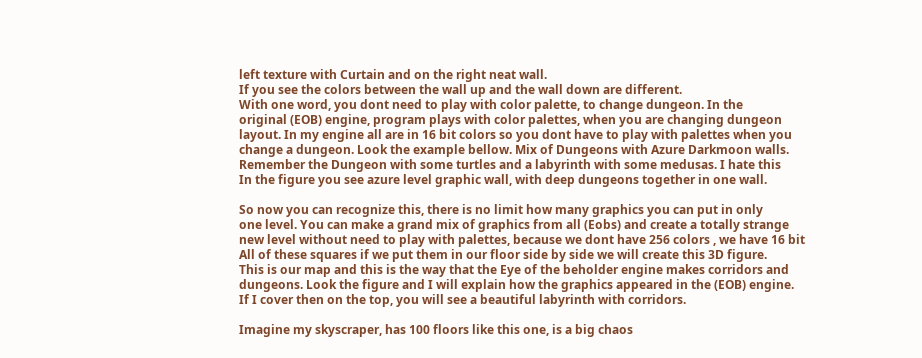left texture with Curtain and on the right neat wall.
If you see the colors between the wall up and the wall down are different.
With one word, you dont need to play with color palette, to change dungeon. In the
original (EOB) engine, program plays with color palettes, when you are changing dungeon
layout. In my engine all are in 16 bit colors so you dont have to play with palettes when you
change a dungeon. Look the example bellow. Mix of Dungeons with Azure Darkmoon walls.
Remember the Dungeon with some turtles and a labyrinth with some medusas. I hate this
In the figure you see azure level graphic wall, with deep dungeons together in one wall.

So now you can recognize this, there is no limit how many graphics you can put in only
one level. You can make a grand mix of graphics from all (Eobs) and create a totally strange
new level without need to play with palettes, because we dont have 256 colors , we have 16 bit
All of these squares if we put them in our floor side by side we will create this 3D figure.
This is our map and this is the way that the Eye of the beholder engine makes corridors and
dungeons. Look the figure and I will explain how the graphics appeared in the (EOB) engine.
If I cover then on the top, you will see a beautiful labyrinth with corridors.

Imagine my skyscraper, has 100 floors like this one, is a big chaos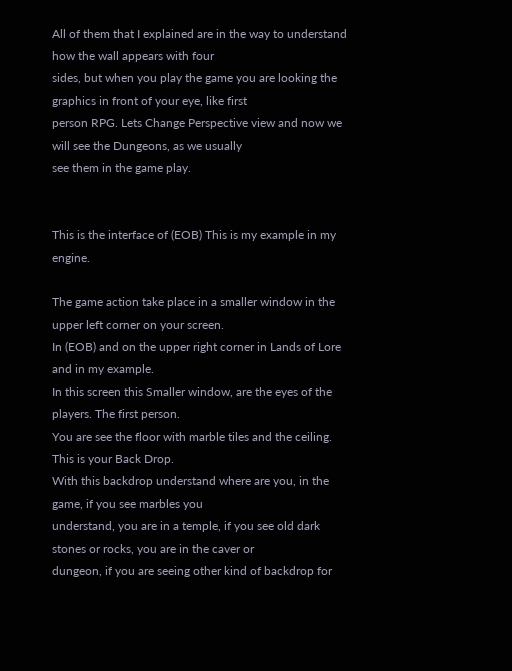All of them that I explained are in the way to understand how the wall appears with four
sides, but when you play the game you are looking the graphics in front of your eye, like first
person RPG. Lets Change Perspective view and now we will see the Dungeons, as we usually
see them in the game play.


This is the interface of (EOB) This is my example in my engine.

The game action take place in a smaller window in the upper left corner on your screen.
In (EOB) and on the upper right corner in Lands of Lore and in my example.
In this screen this Smaller window, are the eyes of the players. The first person.
You are see the floor with marble tiles and the ceiling. This is your Back Drop.
With this backdrop understand where are you, in the game, if you see marbles you
understand, you are in a temple, if you see old dark stones or rocks, you are in the caver or
dungeon, if you are seeing other kind of backdrop for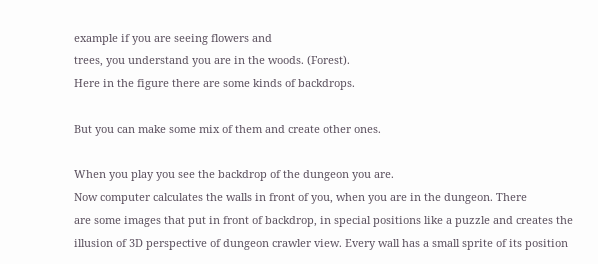example if you are seeing flowers and
trees, you understand you are in the woods. (Forest).
Here in the figure there are some kinds of backdrops.

But you can make some mix of them and create other ones.

When you play you see the backdrop of the dungeon you are.
Now computer calculates the walls in front of you, when you are in the dungeon. There
are some images that put in front of backdrop, in special positions like a puzzle and creates the
illusion of 3D perspective of dungeon crawler view. Every wall has a small sprite of its position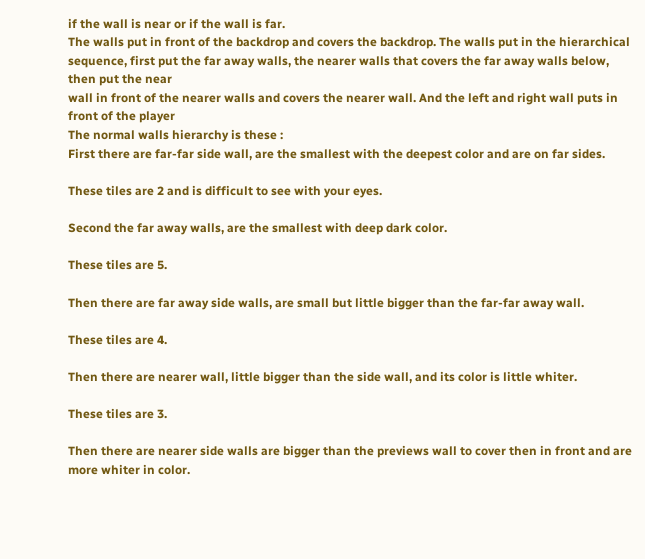if the wall is near or if the wall is far.
The walls put in front of the backdrop and covers the backdrop. The walls put in the hierarchical
sequence, first put the far away walls, the nearer walls that covers the far away walls below, then put the near
wall in front of the nearer walls and covers the nearer wall. And the left and right wall puts in front of the player
The normal walls hierarchy is these :
First there are far-far side wall, are the smallest with the deepest color and are on far sides.

These tiles are 2 and is difficult to see with your eyes.

Second the far away walls, are the smallest with deep dark color.

These tiles are 5.

Then there are far away side walls, are small but little bigger than the far-far away wall.

These tiles are 4.

Then there are nearer wall, little bigger than the side wall, and its color is little whiter.

These tiles are 3.

Then there are nearer side walls are bigger than the previews wall to cover then in front and are
more whiter in color.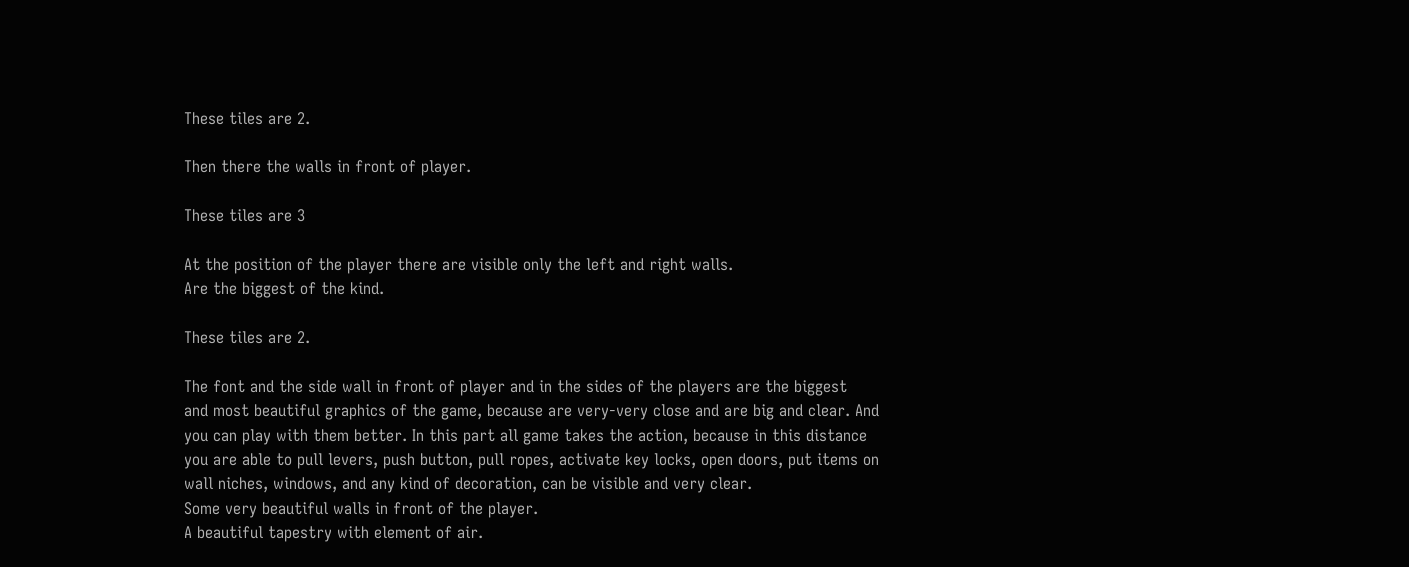These tiles are 2.

Then there the walls in front of player.

These tiles are 3

At the position of the player there are visible only the left and right walls.
Are the biggest of the kind.

These tiles are 2.

The font and the side wall in front of player and in the sides of the players are the biggest
and most beautiful graphics of the game, because are very-very close and are big and clear. And
you can play with them better. In this part all game takes the action, because in this distance
you are able to pull levers, push button, pull ropes, activate key locks, open doors, put items on
wall niches, windows, and any kind of decoration, can be visible and very clear.
Some very beautiful walls in front of the player.
A beautiful tapestry with element of air.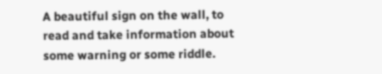A beautiful sign on the wall, to read and take information about some warning or some riddle.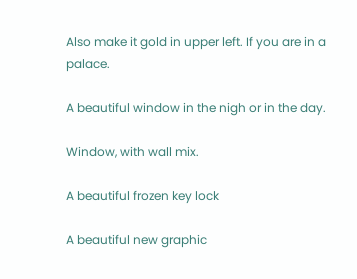Also make it gold in upper left. If you are in a palace.

A beautiful window in the nigh or in the day.

Window, with wall mix.

A beautiful frozen key lock

A beautiful new graphic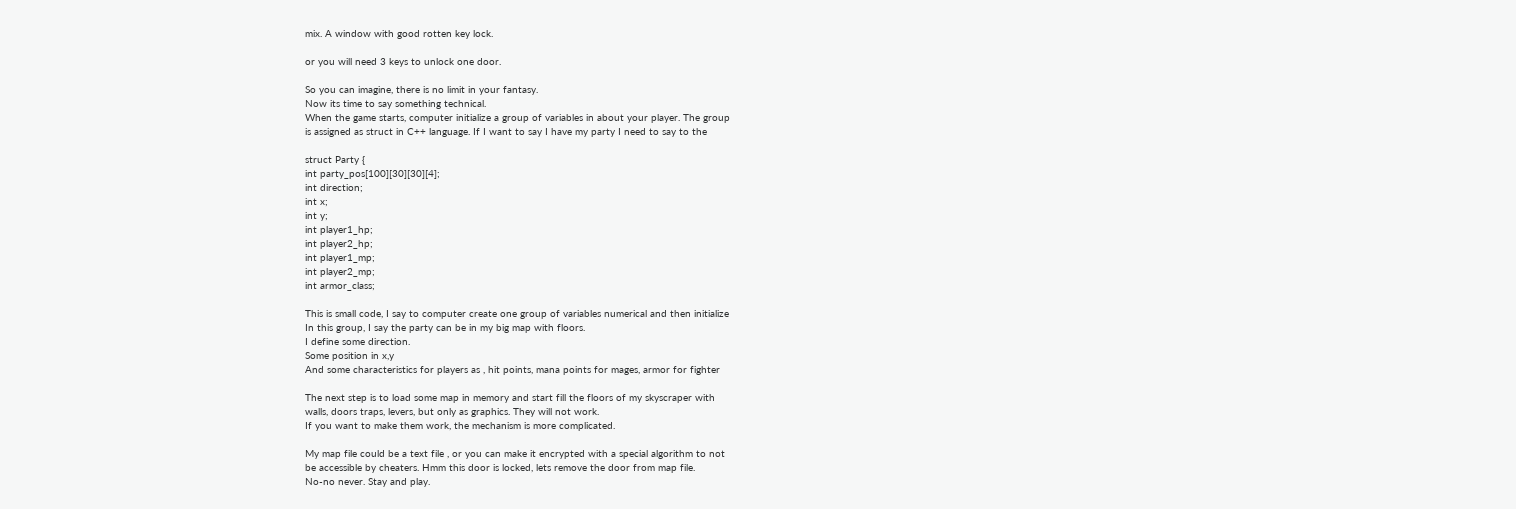mix. A window with good rotten key lock.

or you will need 3 keys to unlock one door.

So you can imagine, there is no limit in your fantasy.
Now its time to say something technical.
When the game starts, computer initialize a group of variables in about your player. The group
is assigned as struct in C++ language. If I want to say I have my party I need to say to the

struct Party {
int party_pos[100][30][30][4];
int direction;
int x;
int y;
int player1_hp;
int player2_hp;
int player1_mp;
int player2_mp;
int armor_class;

This is small code, I say to computer create one group of variables numerical and then initialize
In this group, I say the party can be in my big map with floors.
I define some direction.
Some position in x,y
And some characteristics for players as , hit points, mana points for mages, armor for fighter

The next step is to load some map in memory and start fill the floors of my skyscraper with
walls, doors traps, levers, but only as graphics. They will not work.
If you want to make them work, the mechanism is more complicated.

My map file could be a text file , or you can make it encrypted with a special algorithm to not
be accessible by cheaters. Hmm this door is locked, lets remove the door from map file.
No-no never. Stay and play.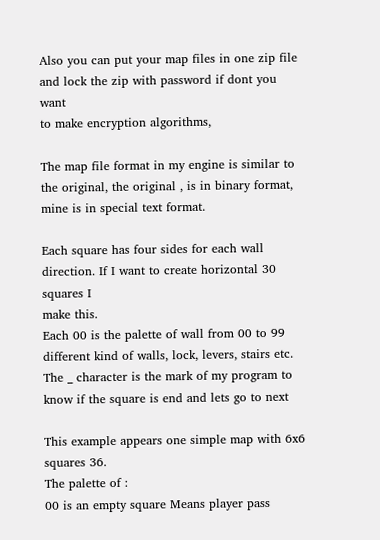Also you can put your map files in one zip file and lock the zip with password if dont you want
to make encryption algorithms,

The map file format in my engine is similar to the original, the original , is in binary format,
mine is in special text format.

Each square has four sides for each wall direction. If I want to create horizontal 30 squares I
make this.
Each 00 is the palette of wall from 00 to 99 different kind of walls, lock, levers, stairs etc.
The _ character is the mark of my program to know if the square is end and lets go to next

This example appears one simple map with 6x6 squares 36.
The palette of :
00 is an empty square Means player pass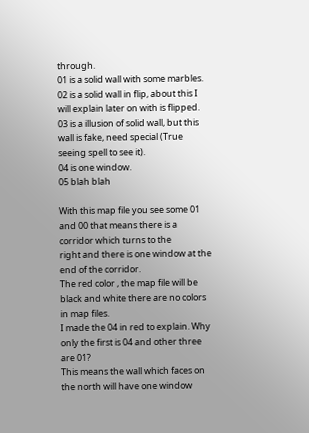through.
01 is a solid wall with some marbles.
02 is a solid wall in flip, about this I will explain later on with is flipped.
03 is a illusion of solid wall, but this wall is fake, need special (True seeing spell to see it).
04 is one window.
05 blah blah

With this map file you see some 01 and 00 that means there is a corridor which turns to the
right and there is one window at the end of the corridor.
The red color , the map file will be black and white there are no colors in map files.
I made the 04 in red to explain. Why only the first is 04 and other three are 01?
This means the wall which faces on the north will have one window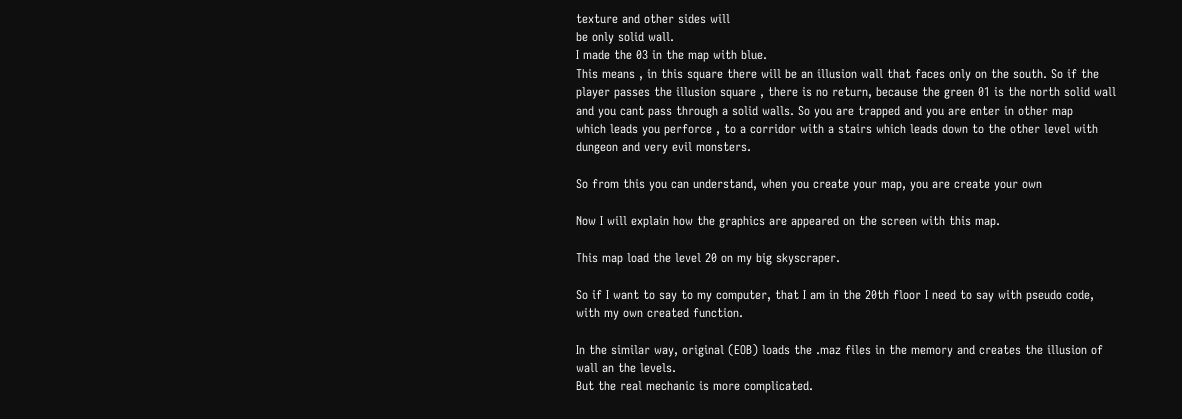texture and other sides will
be only solid wall.
I made the 03 in the map with blue.
This means , in this square there will be an illusion wall that faces only on the south. So if the
player passes the illusion square , there is no return, because the green 01 is the north solid wall
and you cant pass through a solid walls. So you are trapped and you are enter in other map
which leads you perforce , to a corridor with a stairs which leads down to the other level with
dungeon and very evil monsters.

So from this you can understand, when you create your map, you are create your own

Now I will explain how the graphics are appeared on the screen with this map.

This map load the level 20 on my big skyscraper.

So if I want to say to my computer, that I am in the 20th floor I need to say with pseudo code,
with my own created function.

In the similar way, original (EOB) loads the .maz files in the memory and creates the illusion of
wall an the levels.
But the real mechanic is more complicated.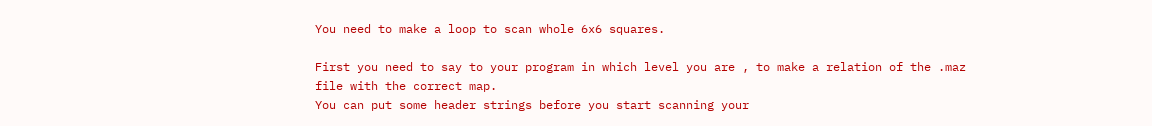You need to make a loop to scan whole 6x6 squares.

First you need to say to your program in which level you are , to make a relation of the .maz
file with the correct map.
You can put some header strings before you start scanning your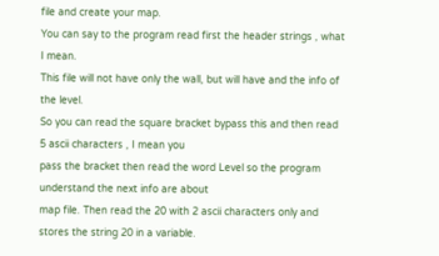file and create your map.
You can say to the program read first the header strings , what I mean.
This file will not have only the wall, but will have and the info of the level.
So you can read the square bracket bypass this and then read 5 ascii characters , I mean you
pass the bracket then read the word Level so the program understand the next info are about
map file. Then read the 20 with 2 ascii characters only and stores the string 20 in a variable.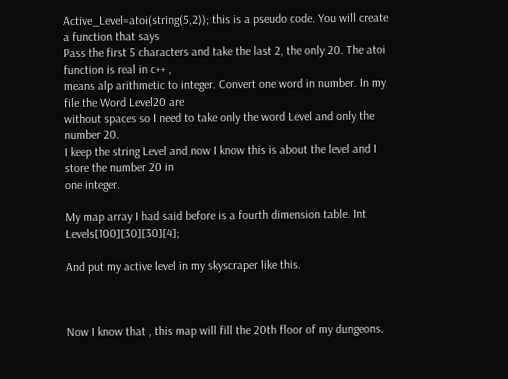Active_Level=atoi(string(5,2)); this is a pseudo code. You will create a function that says
Pass the first 5 characters and take the last 2, the only 20. The atoi function is real in c++ ,
means alp arithmetic to integer. Convert one word in number. In my file the Word Level20 are
without spaces so I need to take only the word Level and only the number 20.
I keep the string Level and now I know this is about the level and I store the number 20 in
one integer.

My map array I had said before is a fourth dimension table. Int Levels[100][30][30][4];

And put my active level in my skyscraper like this.



Now I know that , this map will fill the 20th floor of my dungeons.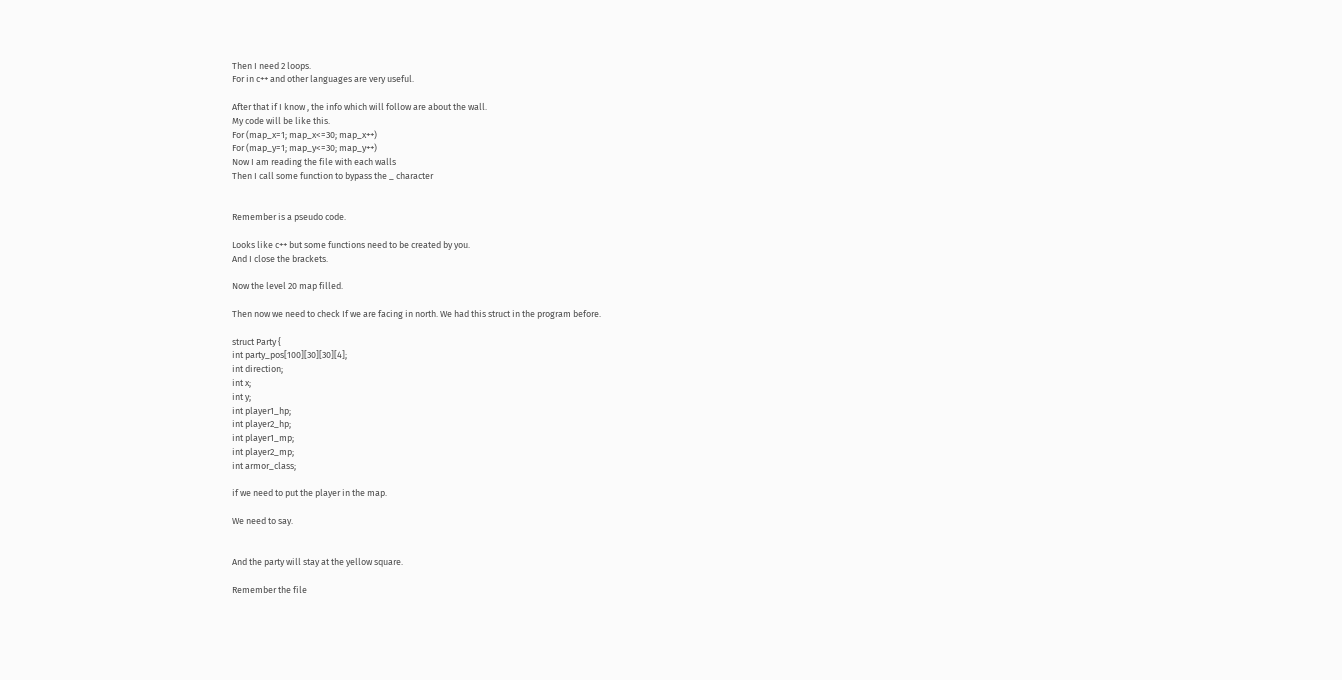Then I need 2 loops.
For in c++ and other languages are very useful.

After that if I know , the info which will follow are about the wall.
My code will be like this.
For (map_x=1; map_x<=30; map_x++)
For (map_y=1; map_y<=30; map_y++)
Now I am reading the file with each walls
Then I call some function to bypass the _ character


Remember is a pseudo code.

Looks like c++ but some functions need to be created by you.
And I close the brackets.

Now the level 20 map filled.

Then now we need to check If we are facing in north. We had this struct in the program before.

struct Party {
int party_pos[100][30][30][4];
int direction;
int x;
int y;
int player1_hp;
int player2_hp;
int player1_mp;
int player2_mp;
int armor_class;

if we need to put the player in the map.

We need to say.


And the party will stay at the yellow square.

Remember the file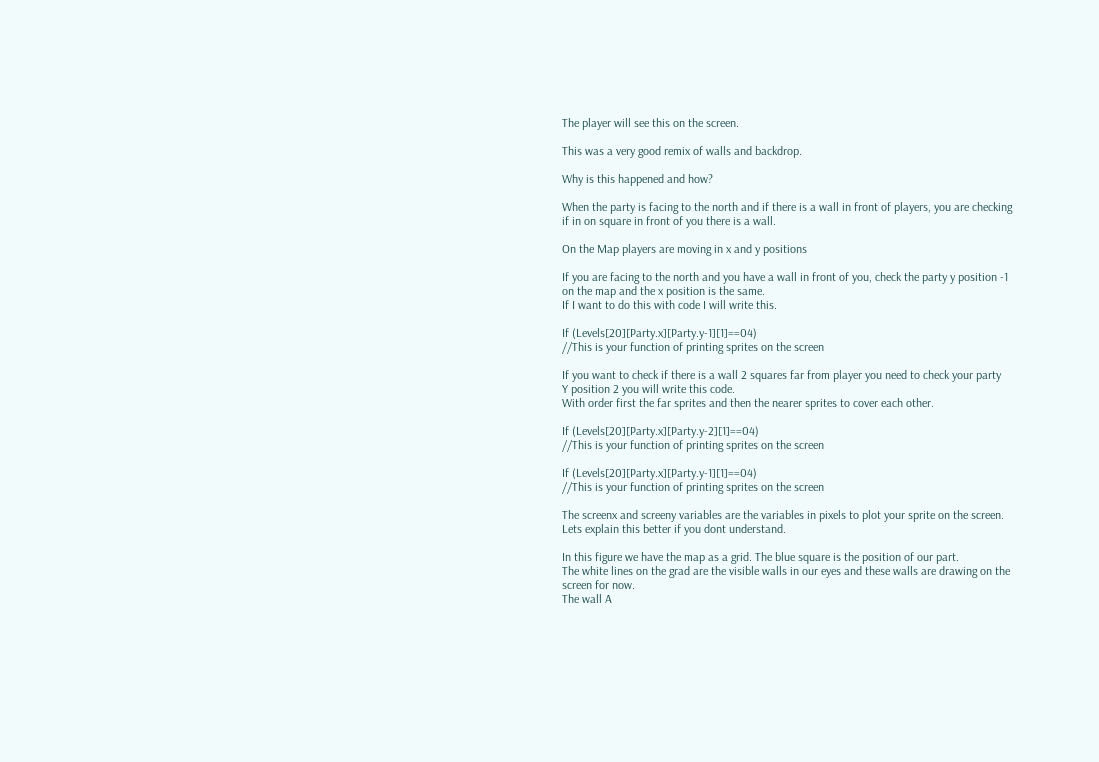The player will see this on the screen.

This was a very good remix of walls and backdrop.

Why is this happened and how?

When the party is facing to the north and if there is a wall in front of players, you are checking
if in on square in front of you there is a wall.

On the Map players are moving in x and y positions

If you are facing to the north and you have a wall in front of you, check the party y position -1
on the map and the x position is the same.
If I want to do this with code I will write this.

If (Levels[20][Party.x][Party.y-1][1]==04)
//This is your function of printing sprites on the screen

If you want to check if there is a wall 2 squares far from player you need to check your party
Y position 2 you will write this code.
With order first the far sprites and then the nearer sprites to cover each other.

If (Levels[20][Party.x][Party.y-2][1]==04)
//This is your function of printing sprites on the screen

If (Levels[20][Party.x][Party.y-1][1]==04)
//This is your function of printing sprites on the screen

The screenx and screeny variables are the variables in pixels to plot your sprite on the screen.
Lets explain this better if you dont understand.

In this figure we have the map as a grid. The blue square is the position of our part.
The white lines on the grad are the visible walls in our eyes and these walls are drawing on the
screen for now.
The wall A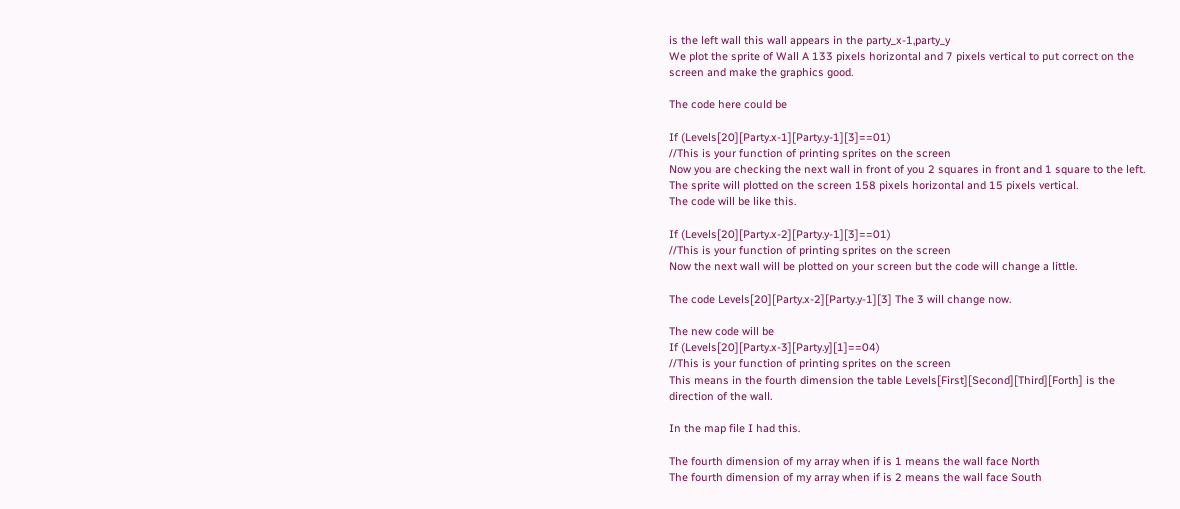is the left wall this wall appears in the party_x-1,party_y
We plot the sprite of Wall A 133 pixels horizontal and 7 pixels vertical to put correct on the
screen and make the graphics good.

The code here could be

If (Levels[20][Party.x-1][Party.y-1][3]==01)
//This is your function of printing sprites on the screen
Now you are checking the next wall in front of you 2 squares in front and 1 square to the left.
The sprite will plotted on the screen 158 pixels horizontal and 15 pixels vertical.
The code will be like this.

If (Levels[20][Party.x-2][Party.y-1][3]==01)
//This is your function of printing sprites on the screen
Now the next wall will be plotted on your screen but the code will change a little.

The code Levels[20][Party.x-2][Party.y-1][3] The 3 will change now.

The new code will be
If (Levels[20][Party.x-3][Party.y][1]==04)
//This is your function of printing sprites on the screen
This means in the fourth dimension the table Levels[First][Second][Third][Forth] is the
direction of the wall.

In the map file I had this.

The fourth dimension of my array when if is 1 means the wall face North
The fourth dimension of my array when if is 2 means the wall face South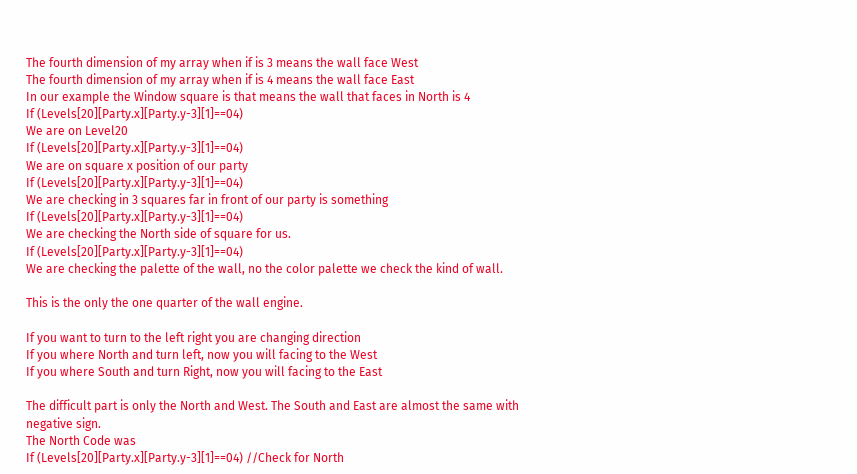The fourth dimension of my array when if is 3 means the wall face West
The fourth dimension of my array when if is 4 means the wall face East
In our example the Window square is that means the wall that faces in North is 4
If (Levels[20][Party.x][Party.y-3][1]==04)
We are on Level20
If (Levels[20][Party.x][Party.y-3][1]==04)
We are on square x position of our party
If (Levels[20][Party.x][Party.y-3][1]==04)
We are checking in 3 squares far in front of our party is something
If (Levels[20][Party.x][Party.y-3][1]==04)
We are checking the North side of square for us.
If (Levels[20][Party.x][Party.y-3][1]==04)
We are checking the palette of the wall, no the color palette we check the kind of wall.

This is the only the one quarter of the wall engine.

If you want to turn to the left right you are changing direction
If you where North and turn left, now you will facing to the West
If you where South and turn Right, now you will facing to the East

The difficult part is only the North and West. The South and East are almost the same with
negative sign.
The North Code was
If (Levels[20][Party.x][Party.y-3][1]==04) //Check for North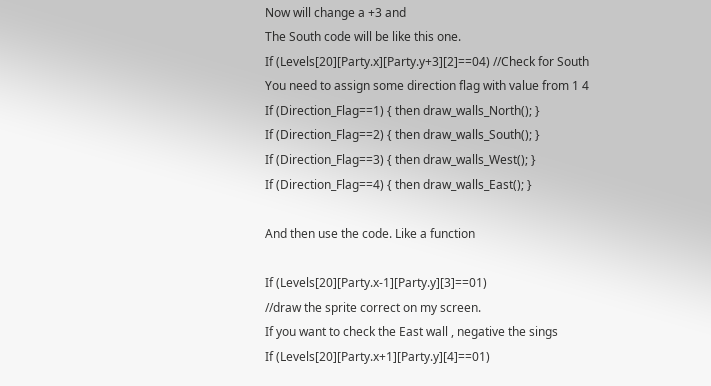Now will change a +3 and
The South code will be like this one.
If (Levels[20][Party.x][Party.y+3][2]==04) //Check for South
You need to assign some direction flag with value from 1 4
If (Direction_Flag==1) { then draw_walls_North(); }
If (Direction_Flag==2) { then draw_walls_South(); }
If (Direction_Flag==3) { then draw_walls_West(); }
If (Direction_Flag==4) { then draw_walls_East(); }

And then use the code. Like a function

If (Levels[20][Party.x-1][Party.y][3]==01)
//draw the sprite correct on my screen.
If you want to check the East wall , negative the sings
If (Levels[20][Party.x+1][Party.y][4]==01)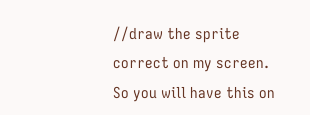//draw the sprite correct on my screen.
So you will have this on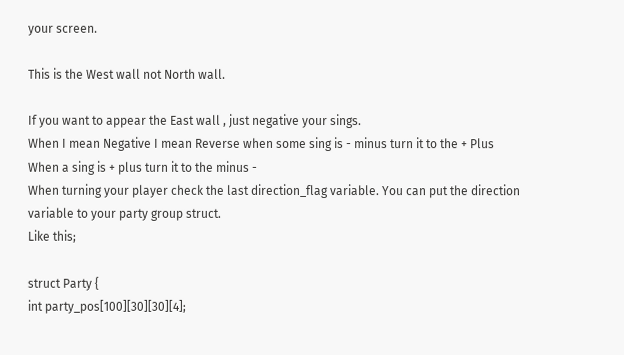your screen.

This is the West wall not North wall.

If you want to appear the East wall , just negative your sings.
When I mean Negative I mean Reverse when some sing is - minus turn it to the + Plus
When a sing is + plus turn it to the minus -
When turning your player check the last direction_flag variable. You can put the direction
variable to your party group struct.
Like this;

struct Party {
int party_pos[100][30][30][4];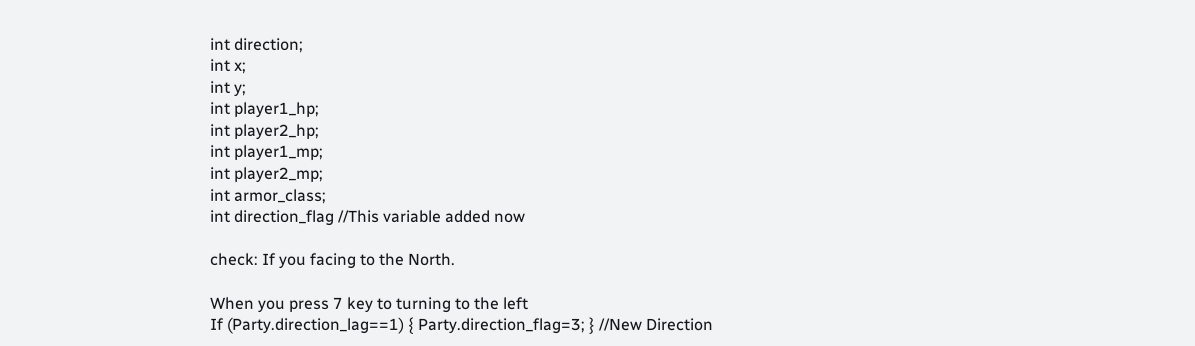int direction;
int x;
int y;
int player1_hp;
int player2_hp;
int player1_mp;
int player2_mp;
int armor_class;
int direction_flag //This variable added now

check: If you facing to the North.

When you press 7 key to turning to the left
If (Party.direction_lag==1) { Party.direction_flag=3; } //New Direction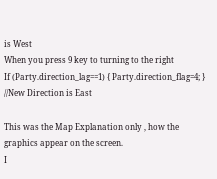is West
When you press 9 key to turning to the right
If (Party.direction_lag==1) { Party.direction_flag=4; } //New Direction is East

This was the Map Explanation only , how the graphics appear on the screen.
I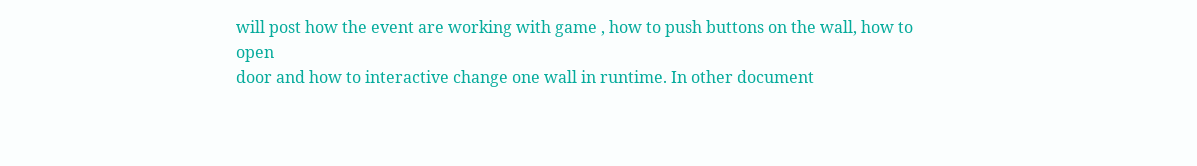will post how the event are working with game , how to push buttons on the wall, how to open
door and how to interactive change one wall in runtime. In other document